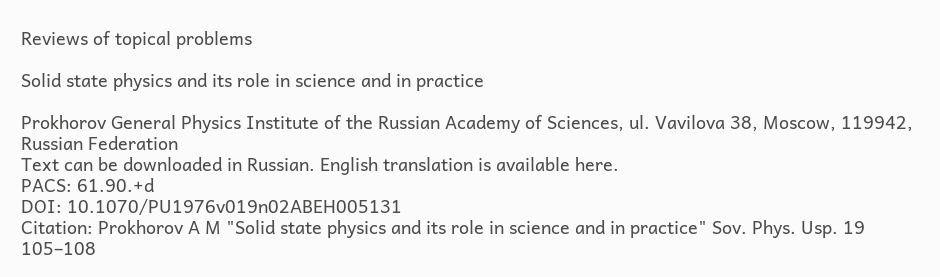Reviews of topical problems

Solid state physics and its role in science and in practice

Prokhorov General Physics Institute of the Russian Academy of Sciences, ul. Vavilova 38, Moscow, 119942, Russian Federation
Text can be downloaded in Russian. English translation is available here.
PACS: 61.90.+d
DOI: 10.1070/PU1976v019n02ABEH005131
Citation: Prokhorov A M "Solid state physics and its role in science and in practice" Sov. Phys. Usp. 19 105–108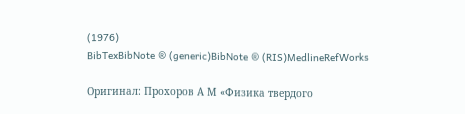(1976)
BibTexBibNote ® (generic)BibNote ® (RIS)MedlineRefWorks

Оригинал: Прохоров А М «Физика твердого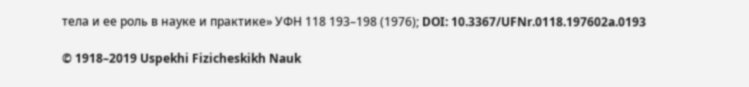тела и ее роль в науке и практике» УФН 118 193–198 (1976); DOI: 10.3367/UFNr.0118.197602a.0193

© 1918–2019 Uspekhi Fizicheskikh Nauk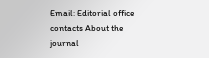Email: Editorial office contacts About the journal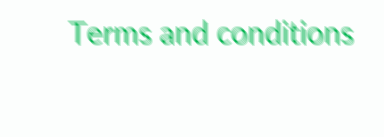Terms and conditions